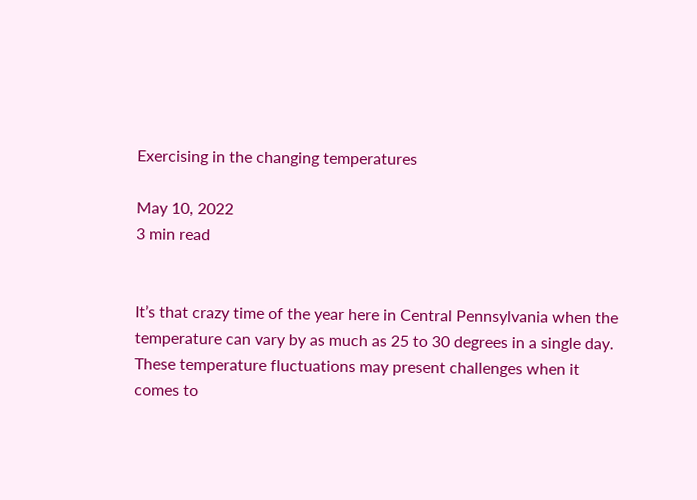Exercising in the changing temperatures

May 10, 2022
3 min read


It’s that crazy time of the year here in Central Pennsylvania when the temperature can vary by as much as 25 to 30 degrees in a single day. These temperature fluctuations may present challenges when it comes to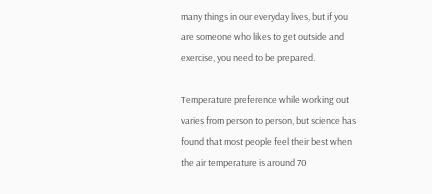many things in our everyday lives, but if you are someone who likes to get outside and exercise, you need to be prepared.

Temperature preference while working out varies from person to person, but science has found that most people feel their best when the air temperature is around 70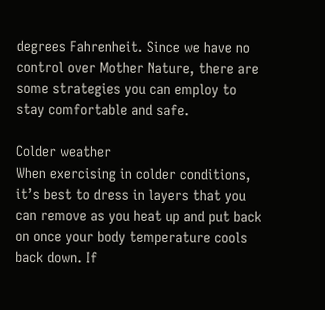degrees Fahrenheit. Since we have no control over Mother Nature, there are some strategies you can employ to stay comfortable and safe.

Colder weather
When exercising in colder conditions, it’s best to dress in layers that you can remove as you heat up and put back on once your body temperature cools back down. If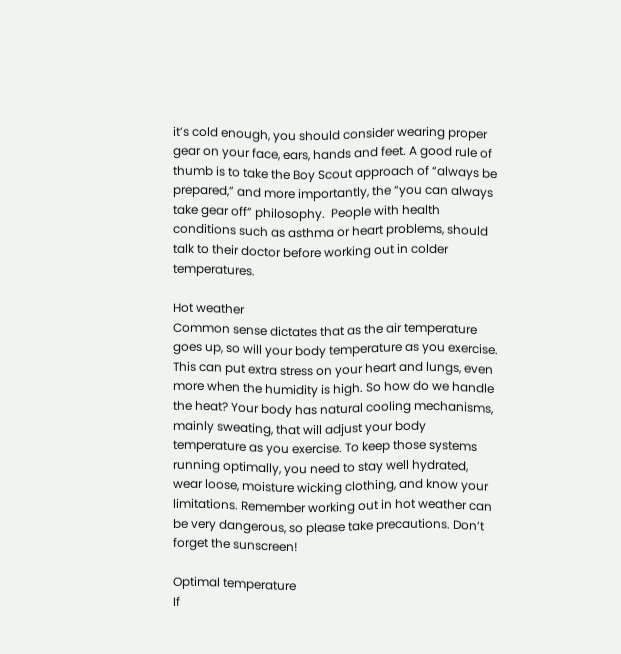it’s cold enough, you should consider wearing proper gear on your face, ears, hands and feet. A good rule of thumb is to take the Boy Scout approach of “always be prepared,” and more importantly, the “you can always take gear off” philosophy.  People with health conditions such as asthma or heart problems, should talk to their doctor before working out in colder temperatures.

Hot weather
Common sense dictates that as the air temperature goes up, so will your body temperature as you exercise. This can put extra stress on your heart and lungs, even more when the humidity is high. So how do we handle the heat? Your body has natural cooling mechanisms, mainly sweating, that will adjust your body temperature as you exercise. To keep those systems running optimally, you need to stay well hydrated, wear loose, moisture wicking clothing, and know your limitations. Remember working out in hot weather can be very dangerous, so please take precautions. Don’t forget the sunscreen!

Optimal temperature
If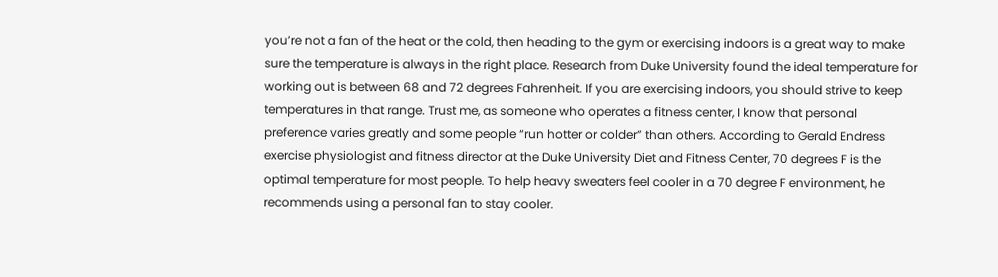you’re not a fan of the heat or the cold, then heading to the gym or exercising indoors is a great way to make sure the temperature is always in the right place. Research from Duke University found the ideal temperature for working out is between 68 and 72 degrees Fahrenheit. If you are exercising indoors, you should strive to keep temperatures in that range. Trust me, as someone who operates a fitness center, I know that personal preference varies greatly and some people “run hotter or colder” than others. According to Gerald Endress exercise physiologist and fitness director at the Duke University Diet and Fitness Center, 70 degrees F is the optimal temperature for most people. To help heavy sweaters feel cooler in a 70 degree F environment, he recommends using a personal fan to stay cooler.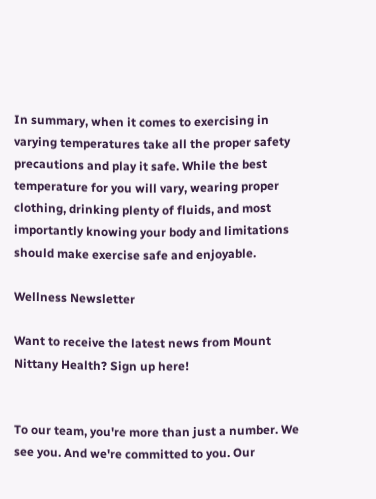In summary, when it comes to exercising in varying temperatures take all the proper safety precautions and play it safe. While the best temperature for you will vary, wearing proper clothing, drinking plenty of fluids, and most importantly knowing your body and limitations should make exercise safe and enjoyable.

Wellness Newsletter

Want to receive the latest news from Mount Nittany Health? Sign up here!


To our team, you're more than just a number. We see you. And we're committed to you. Our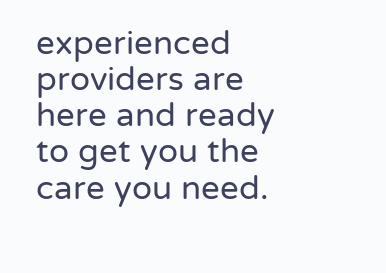experienced providers are here and ready to get you the care you need.